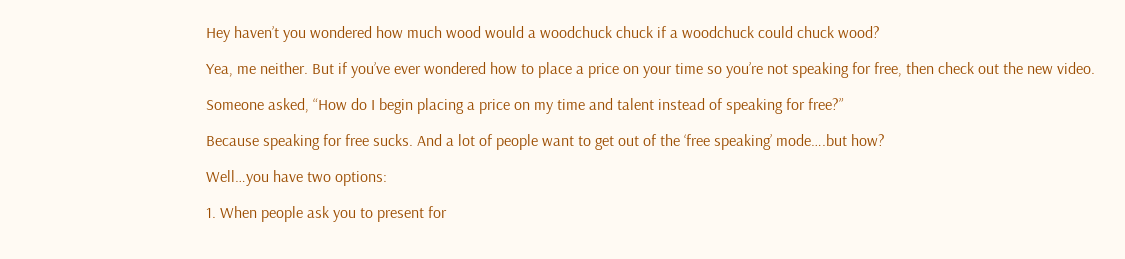Hey haven’t you wondered how much wood would a woodchuck chuck if a woodchuck could chuck wood?

Yea, me neither. But if you’ve ever wondered how to place a price on your time so you’re not speaking for free, then check out the new video.

Someone asked, “How do I begin placing a price on my time and talent instead of speaking for free?”

Because speaking for free sucks. And a lot of people want to get out of the ‘free speaking’ mode….but how?

Well…you have two options:

1. When people ask you to present for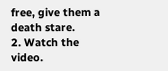free, give them a death stare.
2. Watch the video.